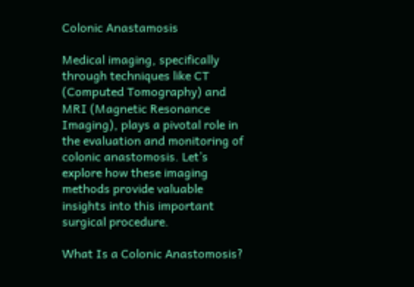Colonic Anastamosis

Medical imaging, specifically through techniques like CT (Computed Tomography) and MRI (Magnetic Resonance Imaging), plays a pivotal role in the evaluation and monitoring of colonic anastomosis. Let’s explore how these imaging methods provide valuable insights into this important surgical procedure.

What Is a Colonic Anastomosis?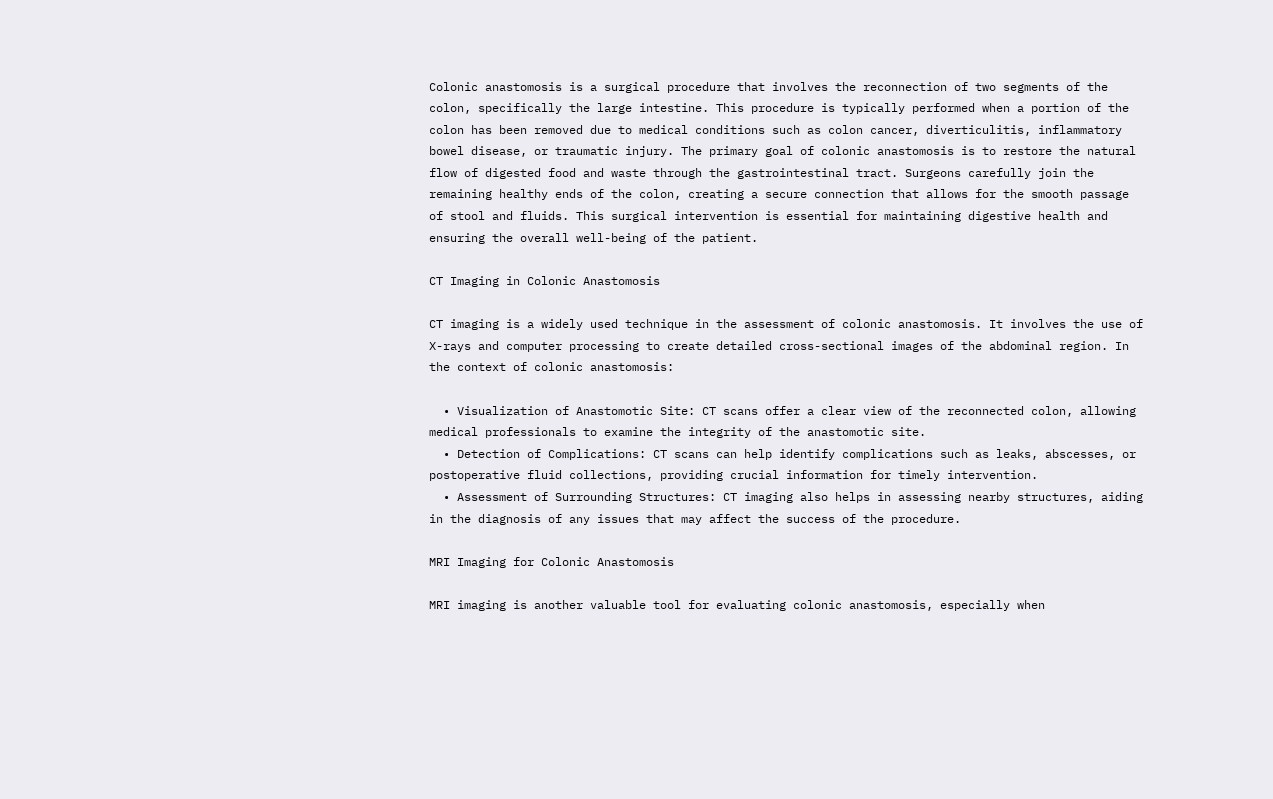Colonic anastomosis is a surgical procedure that involves the reconnection of two segments of the colon, specifically the large intestine. This procedure is typically performed when a portion of the colon has been removed due to medical conditions such as colon cancer, diverticulitis, inflammatory bowel disease, or traumatic injury. The primary goal of colonic anastomosis is to restore the natural flow of digested food and waste through the gastrointestinal tract. Surgeons carefully join the remaining healthy ends of the colon, creating a secure connection that allows for the smooth passage of stool and fluids. This surgical intervention is essential for maintaining digestive health and ensuring the overall well-being of the patient.

CT Imaging in Colonic Anastomosis

CT imaging is a widely used technique in the assessment of colonic anastomosis. It involves the use of X-rays and computer processing to create detailed cross-sectional images of the abdominal region. In the context of colonic anastomosis:

  • Visualization of Anastomotic Site: CT scans offer a clear view of the reconnected colon, allowing medical professionals to examine the integrity of the anastomotic site.
  • Detection of Complications: CT scans can help identify complications such as leaks, abscesses, or postoperative fluid collections, providing crucial information for timely intervention.
  • Assessment of Surrounding Structures: CT imaging also helps in assessing nearby structures, aiding in the diagnosis of any issues that may affect the success of the procedure.

MRI Imaging for Colonic Anastomosis

MRI imaging is another valuable tool for evaluating colonic anastomosis, especially when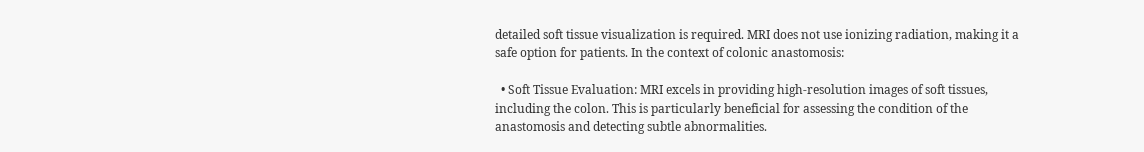detailed soft tissue visualization is required. MRI does not use ionizing radiation, making it a safe option for patients. In the context of colonic anastomosis:

  • Soft Tissue Evaluation: MRI excels in providing high-resolution images of soft tissues, including the colon. This is particularly beneficial for assessing the condition of the anastomosis and detecting subtle abnormalities.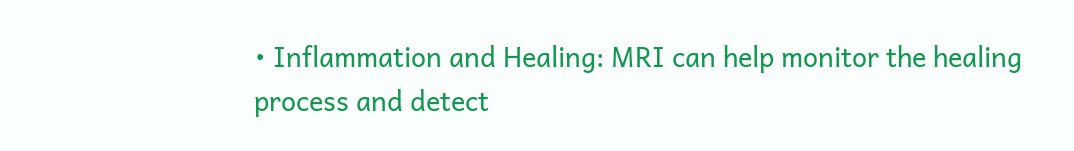• Inflammation and Healing: MRI can help monitor the healing process and detect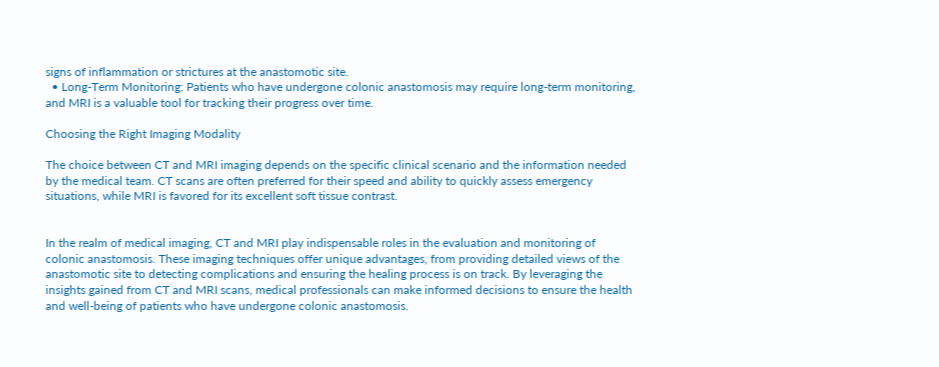signs of inflammation or strictures at the anastomotic site.
  • Long-Term Monitoring: Patients who have undergone colonic anastomosis may require long-term monitoring, and MRI is a valuable tool for tracking their progress over time.

Choosing the Right Imaging Modality

The choice between CT and MRI imaging depends on the specific clinical scenario and the information needed by the medical team. CT scans are often preferred for their speed and ability to quickly assess emergency situations, while MRI is favored for its excellent soft tissue contrast.


In the realm of medical imaging, CT and MRI play indispensable roles in the evaluation and monitoring of colonic anastomosis. These imaging techniques offer unique advantages, from providing detailed views of the anastomotic site to detecting complications and ensuring the healing process is on track. By leveraging the insights gained from CT and MRI scans, medical professionals can make informed decisions to ensure the health and well-being of patients who have undergone colonic anastomosis.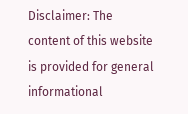Disclaimer: The content of this website is provided for general informational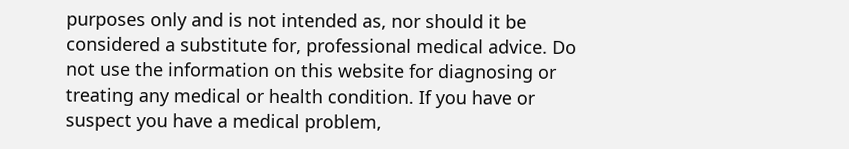purposes only and is not intended as, nor should it be considered a substitute for, professional medical advice. Do not use the information on this website for diagnosing or treating any medical or health condition. If you have or suspect you have a medical problem,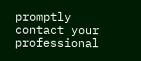promptly contact your professional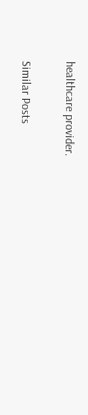healthcare provider.

Similar Posts